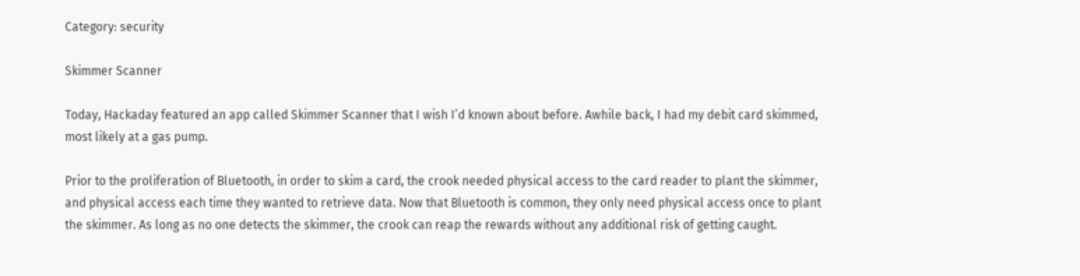Category: security

Skimmer Scanner

Today, Hackaday featured an app called Skimmer Scanner that I wish I’d known about before. Awhile back, I had my debit card skimmed, most likely at a gas pump.

Prior to the proliferation of Bluetooth, in order to skim a card, the crook needed physical access to the card reader to plant the skimmer, and physical access each time they wanted to retrieve data. Now that Bluetooth is common, they only need physical access once to plant the skimmer. As long as no one detects the skimmer, the crook can reap the rewards without any additional risk of getting caught.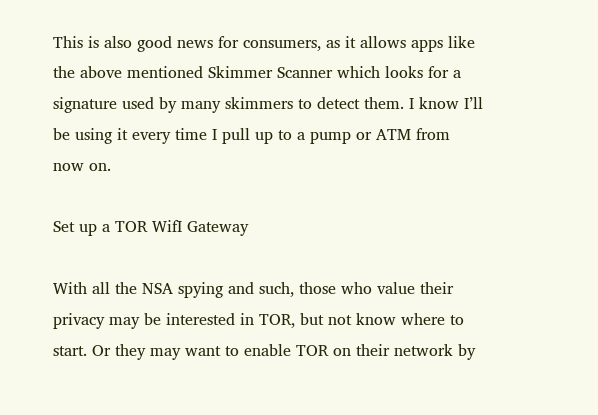This is also good news for consumers, as it allows apps like the above mentioned Skimmer Scanner which looks for a signature used by many skimmers to detect them. I know I’ll be using it every time I pull up to a pump or ATM from now on.

Set up a TOR WifI Gateway

With all the NSA spying and such, those who value their privacy may be interested in TOR, but not know where to start. Or they may want to enable TOR on their network by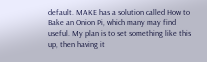default. MAKE has a solution called How to Bake an Onion Pi, which many may find useful. My plan is to set something like this up, then having it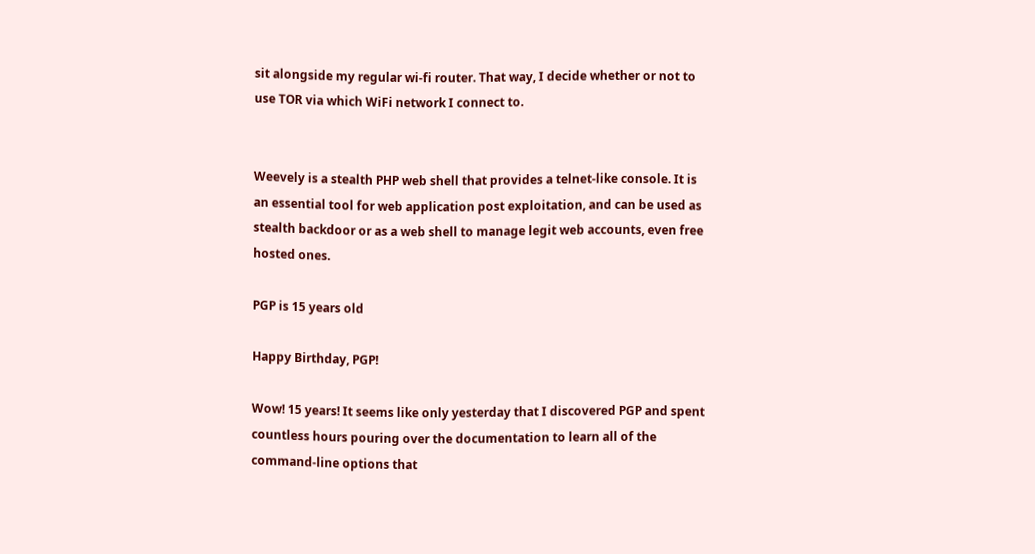sit alongside my regular wi-fi router. That way, I decide whether or not to use TOR via which WiFi network I connect to.


Weevely is a stealth PHP web shell that provides a telnet-like console. It is an essential tool for web application post exploitation, and can be used as stealth backdoor or as a web shell to manage legit web accounts, even free hosted ones.

PGP is 15 years old

Happy Birthday, PGP!

Wow! 15 years! It seems like only yesterday that I discovered PGP and spent countless hours pouring over the documentation to learn all of the command-line options that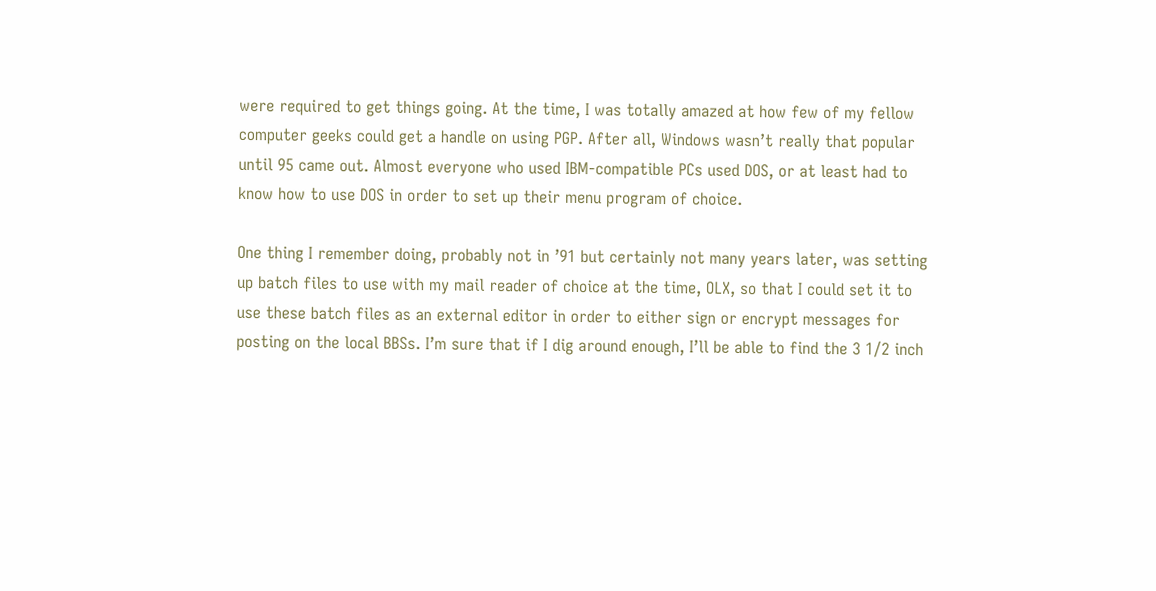were required to get things going. At the time, I was totally amazed at how few of my fellow computer geeks could get a handle on using PGP. After all, Windows wasn’t really that popular until 95 came out. Almost everyone who used IBM-compatible PCs used DOS, or at least had to know how to use DOS in order to set up their menu program of choice.

One thing I remember doing, probably not in ’91 but certainly not many years later, was setting up batch files to use with my mail reader of choice at the time, OLX, so that I could set it to use these batch files as an external editor in order to either sign or encrypt messages for posting on the local BBSs. I’m sure that if I dig around enough, I’ll be able to find the 3 1/2 inch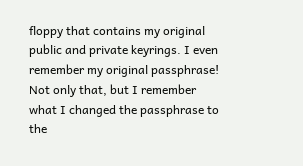floppy that contains my original public and private keyrings. I even remember my original passphrase! Not only that, but I remember what I changed the passphrase to the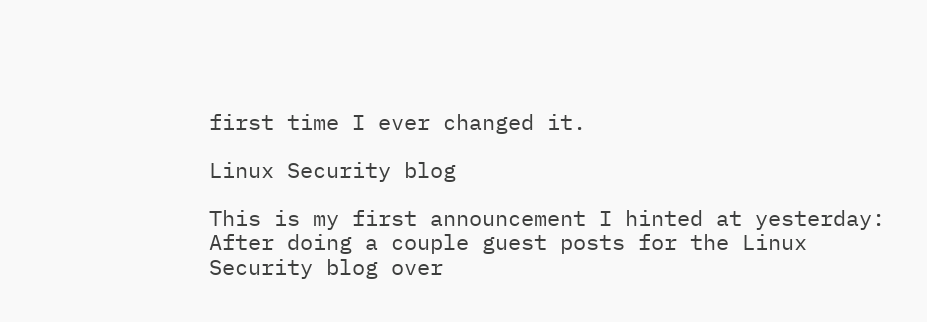first time I ever changed it.

Linux Security blog

This is my first announcement I hinted at yesterday: After doing a couple guest posts for the Linux Security blog over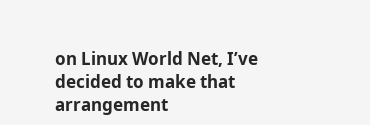on Linux World Net, I’ve decided to make that arrangement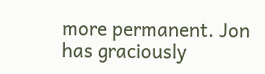more permanent. Jon has graciously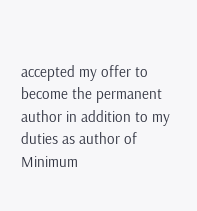accepted my offer to become the permanent author in addition to my duties as author of Minimum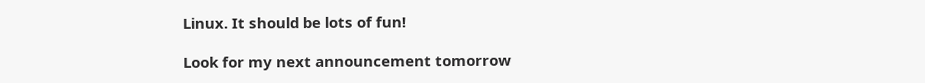Linux. It should be lots of fun!

Look for my next announcement tomorrow